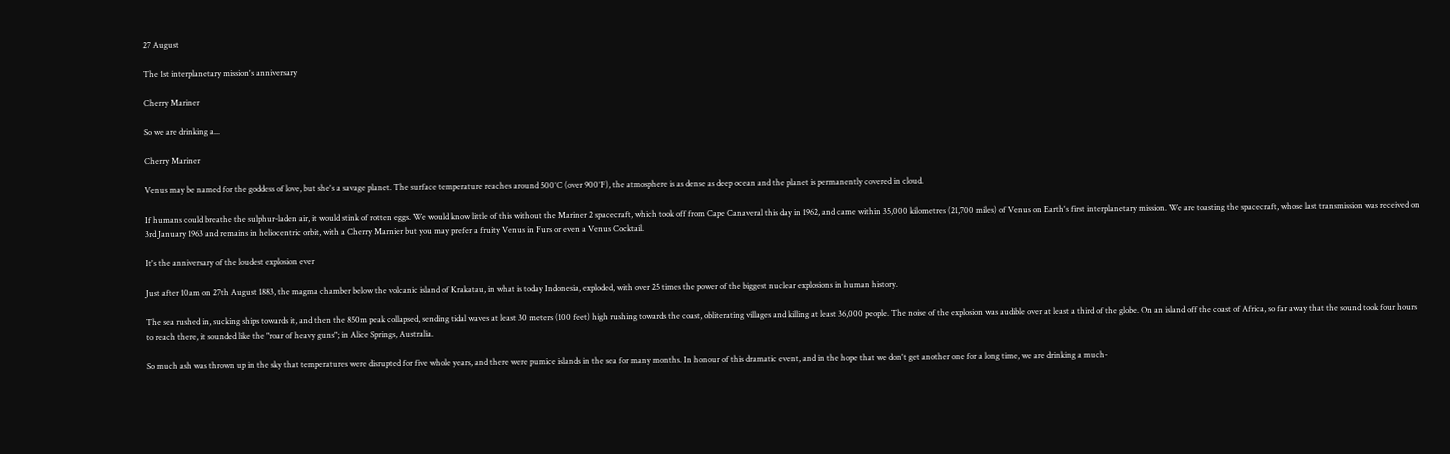27 August

The 1st interplanetary mission's anniversary

Cherry Mariner

So we are drinking a...

Cherry Mariner

Venus may be named for the goddess of love, but she's a savage planet. The surface temperature reaches around 500°C (over 900°F), the atmosphere is as dense as deep ocean and the planet is permanently covered in cloud.

If humans could breathe the sulphur-laden air, it would stink of rotten eggs. We would know little of this without the Mariner 2 spacecraft, which took off from Cape Canaveral this day in 1962, and came within 35,000 kilometres (21,700 miles) of Venus on Earth's first interplanetary mission. We are toasting the spacecraft, whose last transmission was received on 3rd January 1963 and remains in heliocentric orbit, with a Cherry Marnier but you may prefer a fruity Venus in Furs or even a Venus Cocktail.

It's the anniversary of the loudest explosion ever

Just after 10am on 27th August 1883, the magma chamber below the volcanic island of Krakatau, in what is today Indonesia, exploded, with over 25 times the power of the biggest nuclear explosions in human history.

The sea rushed in, sucking ships towards it, and then the 850m peak collapsed, sending tidal waves at least 30 meters (100 feet) high rushing towards the coast, obliterating villages and killing at least 36,000 people. The noise of the explosion was audible over at least a third of the globe. On an island off the coast of Africa, so far away that the sound took four hours to reach there, it sounded like the "roar of heavy guns"; in Alice Springs, Australia.

So much ash was thrown up in the sky that temperatures were disrupted for five whole years, and there were pumice islands in the sea for many months. In honour of this dramatic event, and in the hope that we don't get another one for a long time, we are drinking a much-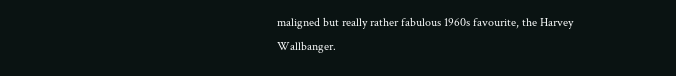maligned but really rather fabulous 1960s favourite, the Harvey Wallbanger.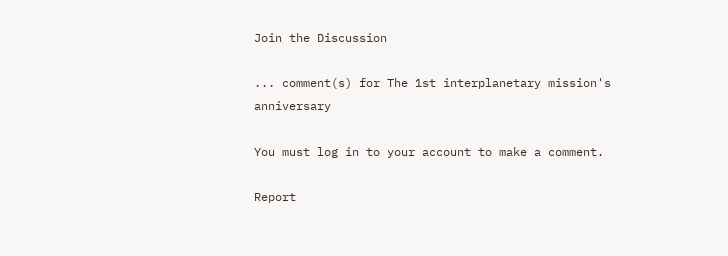Join the Discussion

... comment(s) for The 1st interplanetary mission's anniversary

You must log in to your account to make a comment.

Report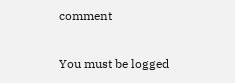comment

You must be logged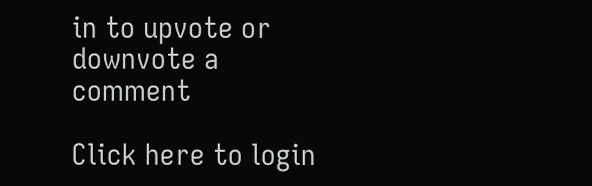in to upvote or downvote a comment

Click here to login